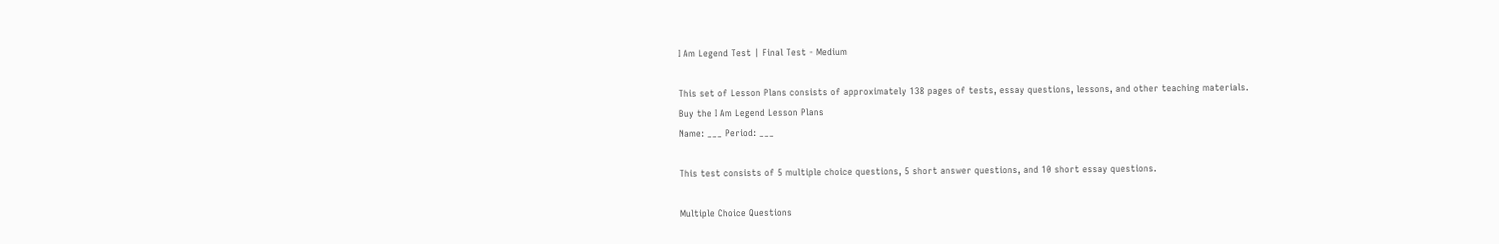I Am Legend Test | Final Test - Medium

This set of Lesson Plans consists of approximately 138 pages of tests, essay questions, lessons, and other teaching materials.
Buy the I Am Legend Lesson Plans
Name: ___ Period: ___

This test consists of 5 multiple choice questions, 5 short answer questions, and 10 short essay questions.

Multiple Choice Questions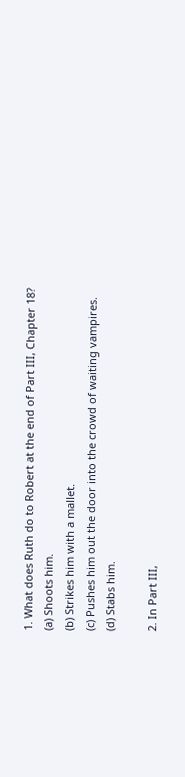1. What does Ruth do to Robert at the end of Part III, Chapter 18?
(a) Shoots him.
(b) Strikes him with a mallet.
(c) Pushes him out the door into the crowd of waiting vampires.
(d) Stabs him.

2. In Part III,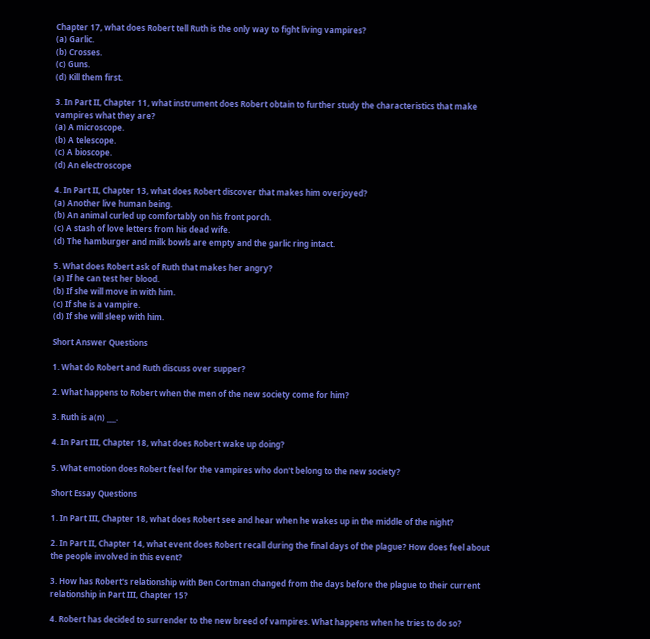Chapter 17, what does Robert tell Ruth is the only way to fight living vampires?
(a) Garlic.
(b) Crosses.
(c) Guns.
(d) Kill them first.

3. In Part II, Chapter 11, what instrument does Robert obtain to further study the characteristics that make vampires what they are?
(a) A microscope.
(b) A telescope.
(c) A bioscope.
(d) An electroscope

4. In Part II, Chapter 13, what does Robert discover that makes him overjoyed?
(a) Another live human being.
(b) An animal curled up comfortably on his front porch.
(c) A stash of love letters from his dead wife.
(d) The hamburger and milk bowls are empty and the garlic ring intact.

5. What does Robert ask of Ruth that makes her angry?
(a) If he can test her blood.
(b) If she will move in with him.
(c) If she is a vampire.
(d) If she will sleep with him.

Short Answer Questions

1. What do Robert and Ruth discuss over supper?

2. What happens to Robert when the men of the new society come for him?

3. Ruth is a(n) ___.

4. In Part III, Chapter 18, what does Robert wake up doing?

5. What emotion does Robert feel for the vampires who don't belong to the new society?

Short Essay Questions

1. In Part III, Chapter 18, what does Robert see and hear when he wakes up in the middle of the night?

2. In Part II, Chapter 14, what event does Robert recall during the final days of the plague? How does feel about the people involved in this event?

3. How has Robert's relationship with Ben Cortman changed from the days before the plague to their current relationship in Part III, Chapter 15?

4. Robert has decided to surrender to the new breed of vampires. What happens when he tries to do so?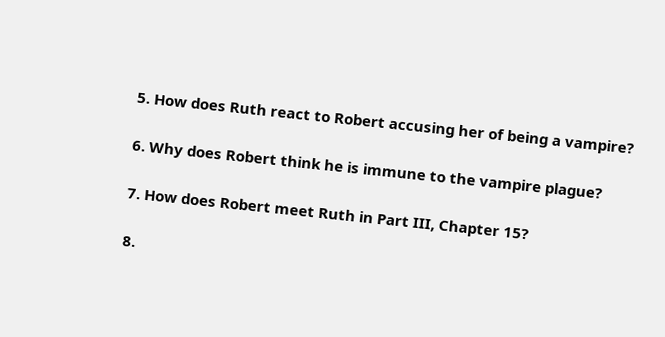5. How does Ruth react to Robert accusing her of being a vampire?

6. Why does Robert think he is immune to the vampire plague?

7. How does Robert meet Ruth in Part III, Chapter 15?

8.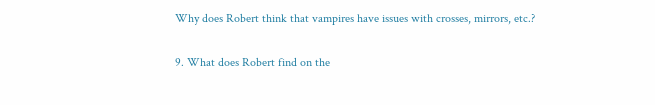Why does Robert think that vampires have issues with crosses, mirrors, etc.?

9. What does Robert find on the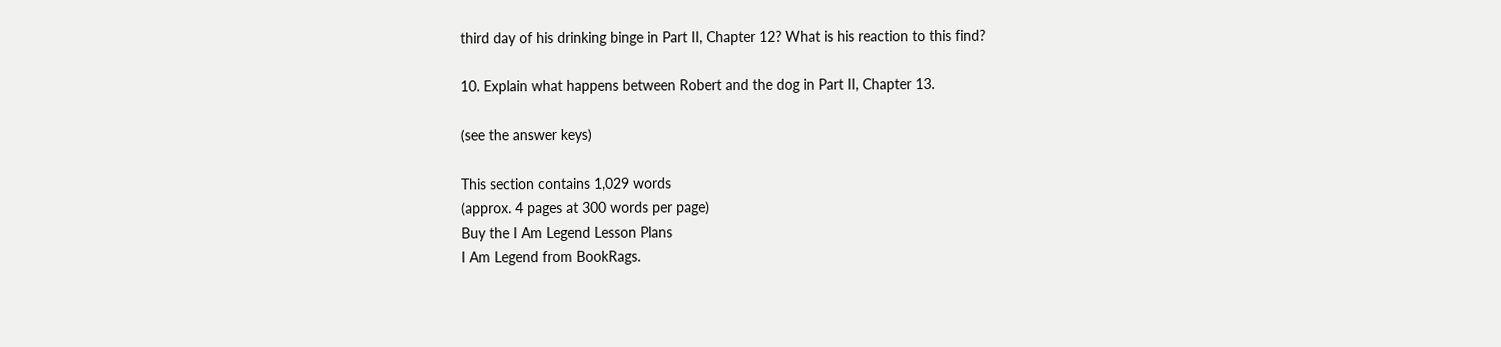third day of his drinking binge in Part II, Chapter 12? What is his reaction to this find?

10. Explain what happens between Robert and the dog in Part II, Chapter 13.

(see the answer keys)

This section contains 1,029 words
(approx. 4 pages at 300 words per page)
Buy the I Am Legend Lesson Plans
I Am Legend from BookRags.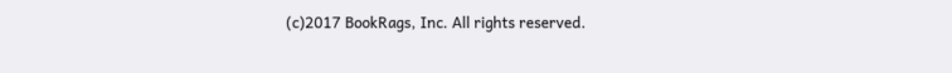(c)2017 BookRags, Inc. All rights reserved.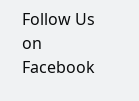Follow Us on Facebook